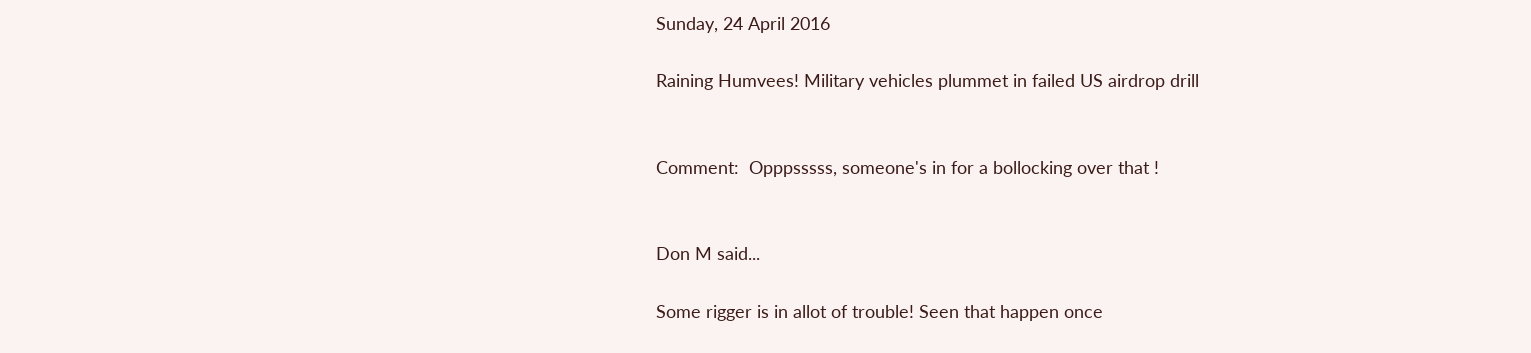Sunday, 24 April 2016

Raining Humvees! Military vehicles plummet in failed US airdrop drill


Comment:  Opppsssss, someone's in for a bollocking over that !


Don M said...

Some rigger is in allot of trouble! Seen that happen once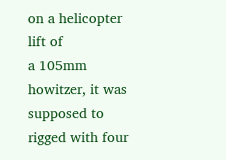on a helicopter lift of
a 105mm howitzer, it was supposed to rigged with four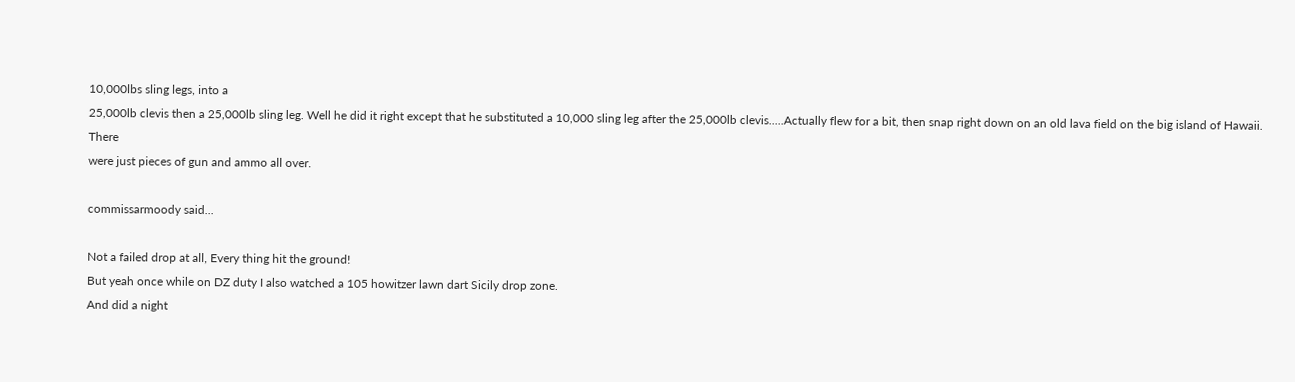10,000lbs sling legs, into a
25,000lb clevis then a 25,000lb sling leg. Well he did it right except that he substituted a 10,000 sling leg after the 25,000lb clevis.....Actually flew for a bit, then snap right down on an old lava field on the big island of Hawaii. There
were just pieces of gun and ammo all over.

commissarmoody said...

Not a failed drop at all, Every thing hit the ground!
But yeah once while on DZ duty I also watched a 105 howitzer lawn dart Sicily drop zone.
And did a night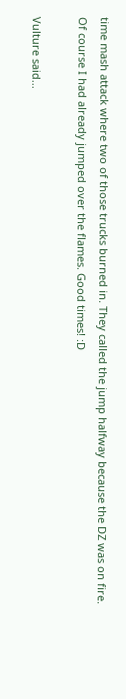time mash attack where two of those trucks burned in. They called the jump halfway because the DZ was on fire. Of course I had already jumped over the flames. Good times! :D

Vulture said...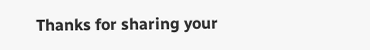Thanks for sharing your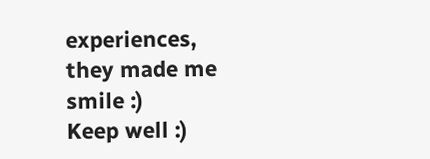experiences, they made me smile :)
Keep well :)